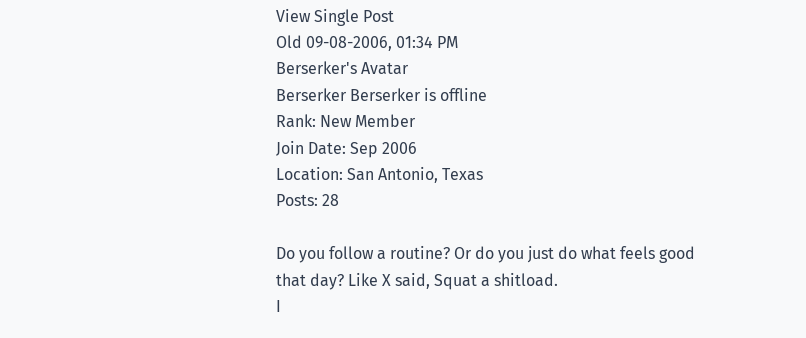View Single Post
Old 09-08-2006, 01:34 PM
Berserker's Avatar
Berserker Berserker is offline
Rank: New Member
Join Date: Sep 2006
Location: San Antonio, Texas
Posts: 28

Do you follow a routine? Or do you just do what feels good that day? Like X said, Squat a shitload.
I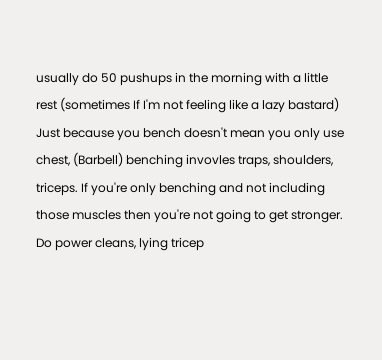usually do 50 pushups in the morning with a little rest (sometimes If I'm not feeling like a lazy bastard)
Just because you bench doesn't mean you only use chest, (Barbell) benching invovles traps, shoulders, triceps. If you're only benching and not including those muscles then you're not going to get stronger. Do power cleans, lying tricep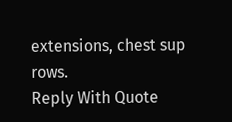extensions, chest sup rows.
Reply With Quote